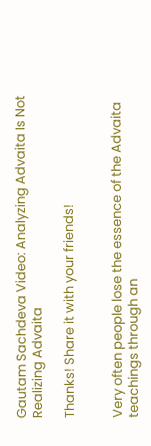Gautam Sachdeva Video: Analyzing Advaita Is Not Realizing Advaita

Thanks! Share it with your friends!


Very often people lose the essence of the Advaita teachings through an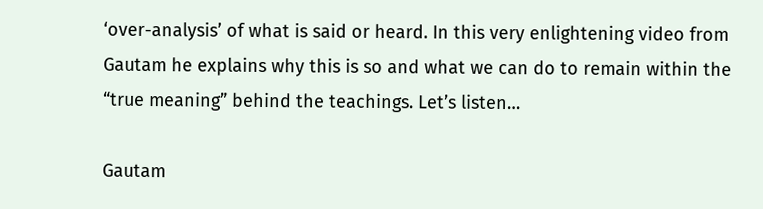‘over-analysis’ of what is said or heard. In this very enlightening video from Gautam he explains why this is so and what we can do to remain within the “true meaning” behind the teachings. Let’s listen…

Gautam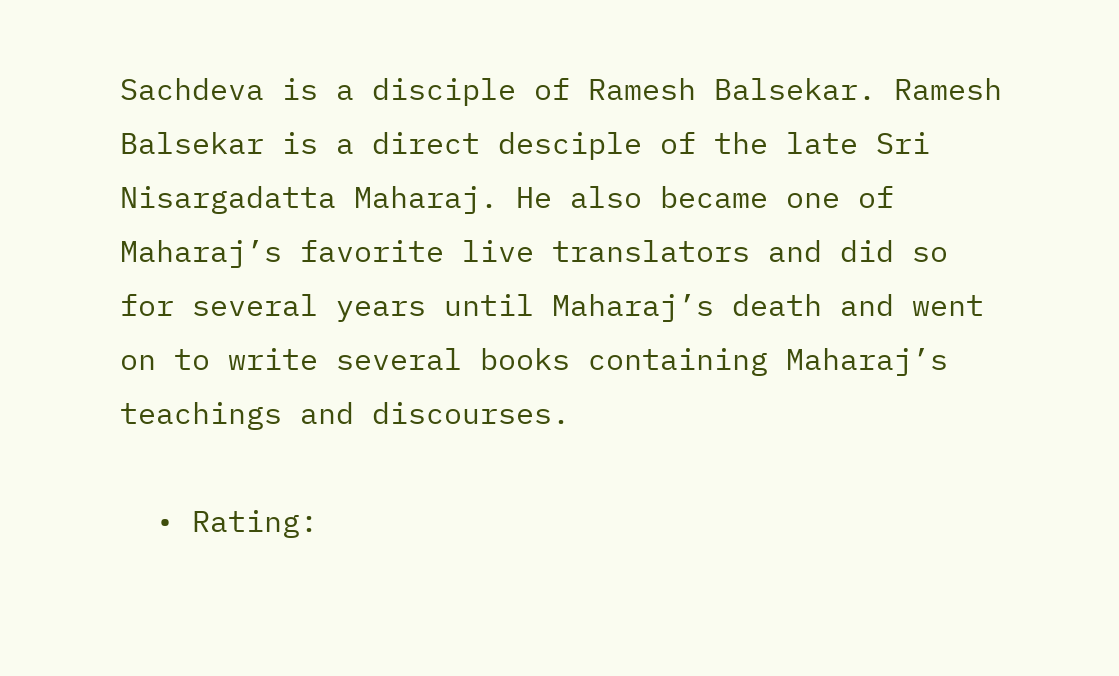Sachdeva is a disciple of Ramesh Balsekar. Ramesh Balsekar is a direct desciple of the late Sri Nisargadatta Maharaj. He also became one of Maharaj’s favorite live translators and did so for several years until Maharaj’s death and went on to write several books containing Maharaj’s teachings and discourses.

  • Rating: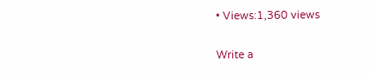• Views:1,360 views


Write a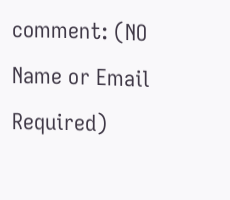comment: (NO Name or Email Required)